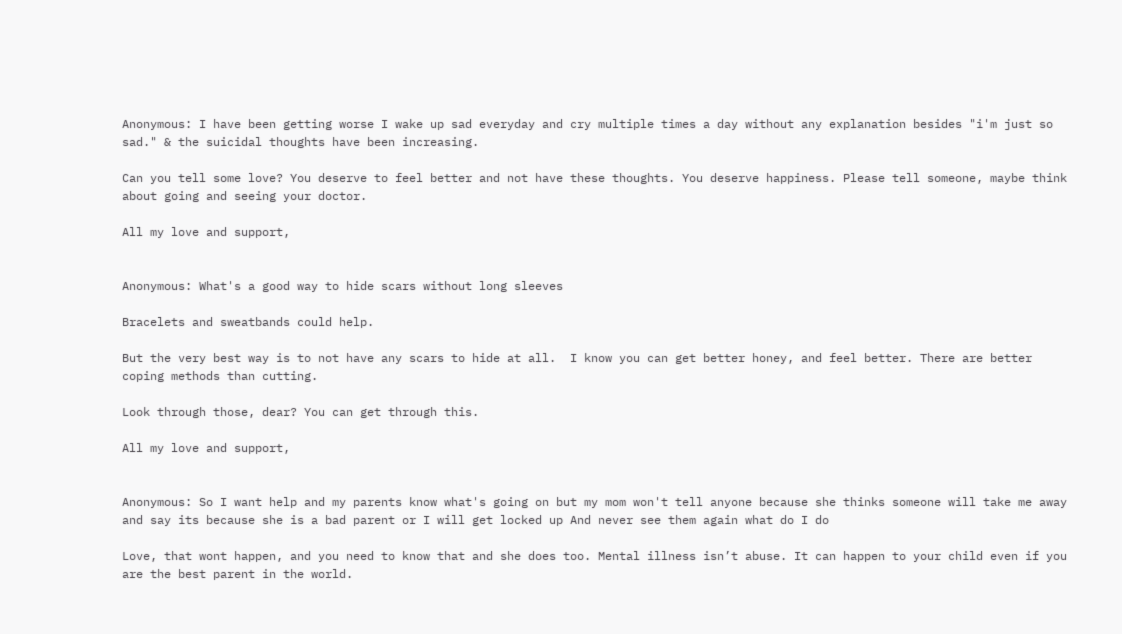Anonymous: I have been getting worse I wake up sad everyday and cry multiple times a day without any explanation besides "i'm just so sad." & the suicidal thoughts have been increasing.

Can you tell some love? You deserve to feel better and not have these thoughts. You deserve happiness. Please tell someone, maybe think about going and seeing your doctor.

All my love and support,


Anonymous: What's a good way to hide scars without long sleeves

Bracelets and sweatbands could help.

But the very best way is to not have any scars to hide at all.  I know you can get better honey, and feel better. There are better coping methods than cutting.

Look through those, dear? You can get through this.

All my love and support,


Anonymous: So I want help and my parents know what's going on but my mom won't tell anyone because she thinks someone will take me away and say its because she is a bad parent or I will get locked up And never see them again what do I do

Love, that wont happen, and you need to know that and she does too. Mental illness isn’t abuse. It can happen to your child even if you are the best parent in the world.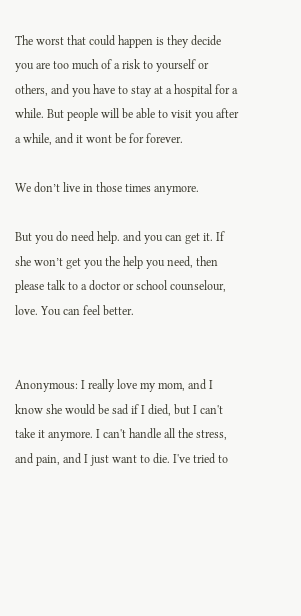The worst that could happen is they decide you are too much of a risk to yourself or others, and you have to stay at a hospital for a while. But people will be able to visit you after a while, and it wont be for forever.

We don’t live in those times anymore.

But you do need help. and you can get it. If she won’t get you the help you need, then please talk to a doctor or school counselour, love. You can feel better.


Anonymous: I really love my mom, and I know she would be sad if I died, but I can't take it anymore. I can't handle all the stress, and pain, and I just want to die. I've tried to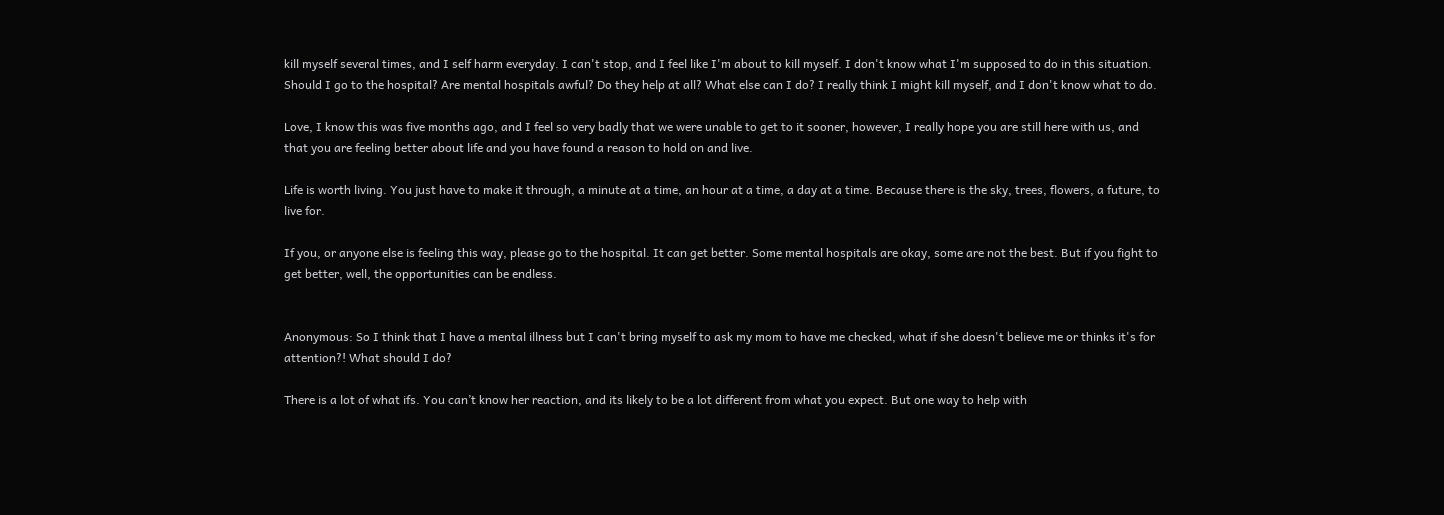kill myself several times, and I self harm everyday. I can't stop, and I feel like I'm about to kill myself. I don't know what I'm supposed to do in this situation. Should I go to the hospital? Are mental hospitals awful? Do they help at all? What else can I do? I really think I might kill myself, and I don't know what to do.

Love, I know this was five months ago, and I feel so very badly that we were unable to get to it sooner, however, I really hope you are still here with us, and that you are feeling better about life and you have found a reason to hold on and live.

Life is worth living. You just have to make it through, a minute at a time, an hour at a time, a day at a time. Because there is the sky, trees, flowers, a future, to live for.

If you, or anyone else is feeling this way, please go to the hospital. It can get better. Some mental hospitals are okay, some are not the best. But if you fight to get better, well, the opportunities can be endless.


Anonymous: So I think that I have a mental illness but I can't bring myself to ask my mom to have me checked, what if she doesn't believe me or thinks it's for attention?! What should I do?

There is a lot of what ifs. You can’t know her reaction, and its likely to be a lot different from what you expect. But one way to help with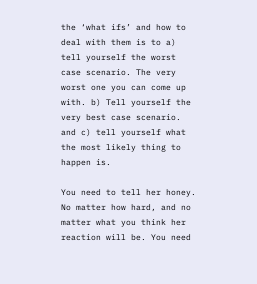the ‘what ifs’ and how to deal with them is to a) tell yourself the worst case scenario. The very worst one you can come up with. b) Tell yourself the very best case scenario.  and c) tell yourself what the most likely thing to happen is.

You need to tell her honey. No matter how hard, and no matter what you think her reaction will be. You need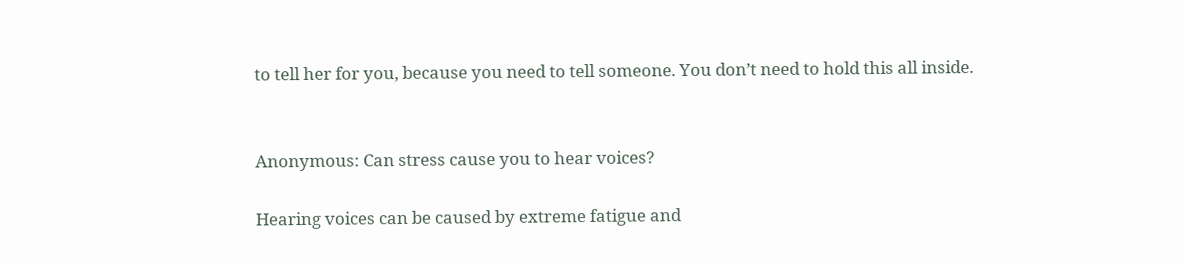to tell her for you, because you need to tell someone. You don’t need to hold this all inside.


Anonymous: Can stress cause you to hear voices?

Hearing voices can be caused by extreme fatigue and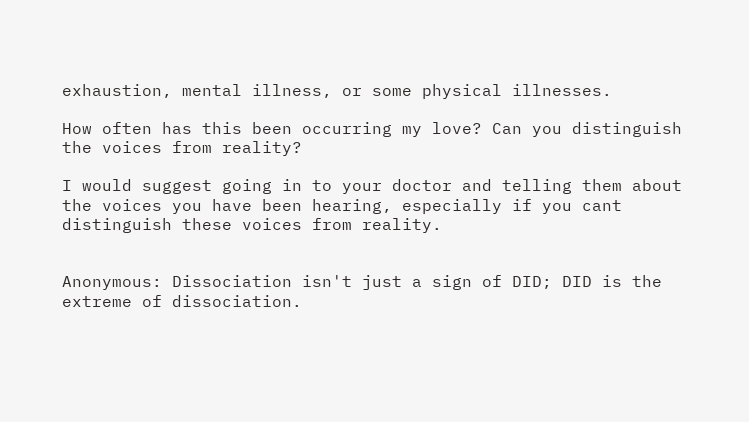exhaustion, mental illness, or some physical illnesses.

How often has this been occurring my love? Can you distinguish the voices from reality?

I would suggest going in to your doctor and telling them about the voices you have been hearing, especially if you cant distinguish these voices from reality.


Anonymous: Dissociation isn't just a sign of DID; DID is the extreme of dissociation.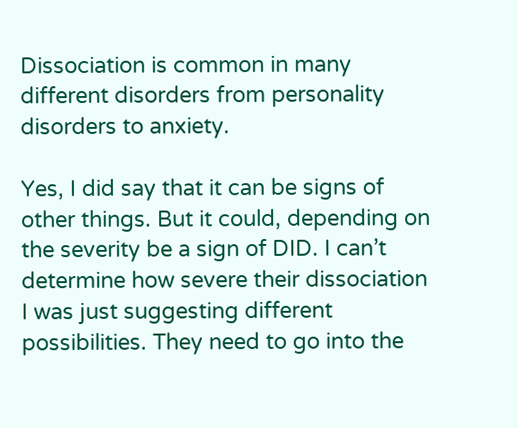Dissociation is common in many different disorders from personality disorders to anxiety.

Yes, I did say that it can be signs of other things. But it could, depending on the severity be a sign of DID. I can’t determine how severe their dissociation I was just suggesting different possibilities. They need to go into the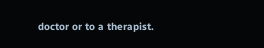doctor or to a therapist.